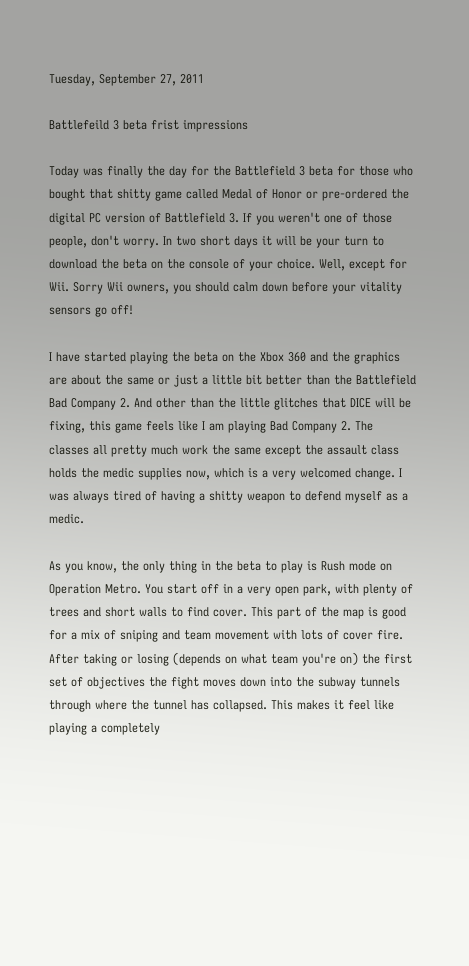Tuesday, September 27, 2011

Battlefeild 3 beta frist impressions

Today was finally the day for the Battlefield 3 beta for those who bought that shitty game called Medal of Honor or pre-ordered the digital PC version of Battlefield 3. If you weren't one of those people, don't worry. In two short days it will be your turn to download the beta on the console of your choice. Well, except for Wii. Sorry Wii owners, you should calm down before your vitality sensors go off!

I have started playing the beta on the Xbox 360 and the graphics are about the same or just a little bit better than the Battlefield Bad Company 2. And other than the little glitches that DICE will be fixing, this game feels like I am playing Bad Company 2. The classes all pretty much work the same except the assault class holds the medic supplies now, which is a very welcomed change. I was always tired of having a shitty weapon to defend myself as a medic.

As you know, the only thing in the beta to play is Rush mode on Operation Metro. You start off in a very open park, with plenty of trees and short walls to find cover. This part of the map is good for a mix of sniping and team movement with lots of cover fire. After taking or losing (depends on what team you're on) the first set of objectives the fight moves down into the subway tunnels through where the tunnel has collapsed. This makes it feel like playing a completely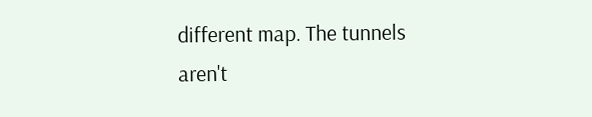different map. The tunnels aren't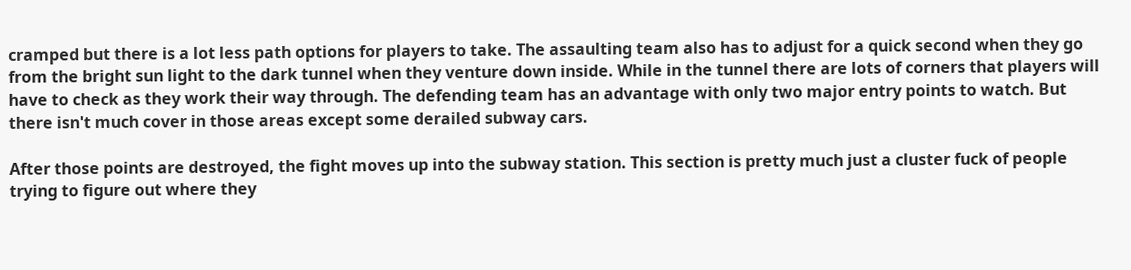cramped but there is a lot less path options for players to take. The assaulting team also has to adjust for a quick second when they go from the bright sun light to the dark tunnel when they venture down inside. While in the tunnel there are lots of corners that players will have to check as they work their way through. The defending team has an advantage with only two major entry points to watch. But there isn't much cover in those areas except some derailed subway cars.

After those points are destroyed, the fight moves up into the subway station. This section is pretty much just a cluster fuck of people trying to figure out where they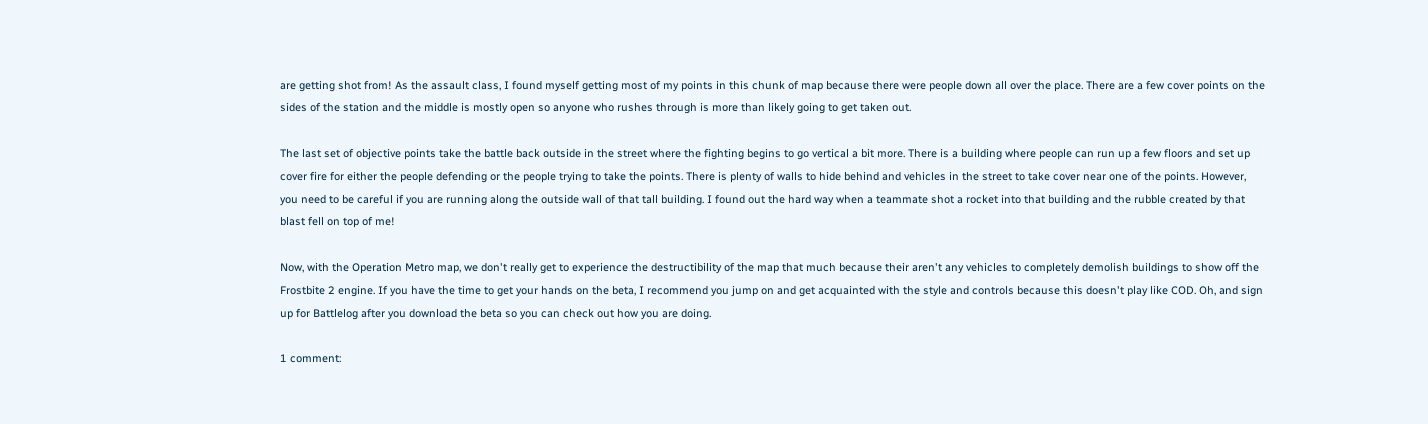are getting shot from! As the assault class, I found myself getting most of my points in this chunk of map because there were people down all over the place. There are a few cover points on the sides of the station and the middle is mostly open so anyone who rushes through is more than likely going to get taken out.

The last set of objective points take the battle back outside in the street where the fighting begins to go vertical a bit more. There is a building where people can run up a few floors and set up cover fire for either the people defending or the people trying to take the points. There is plenty of walls to hide behind and vehicles in the street to take cover near one of the points. However, you need to be careful if you are running along the outside wall of that tall building. I found out the hard way when a teammate shot a rocket into that building and the rubble created by that blast fell on top of me!

Now, with the Operation Metro map, we don't really get to experience the destructibility of the map that much because their aren't any vehicles to completely demolish buildings to show off the Frostbite 2 engine. If you have the time to get your hands on the beta, I recommend you jump on and get acquainted with the style and controls because this doesn't play like COD. Oh, and sign up for Battlelog after you download the beta so you can check out how you are doing.

1 comment: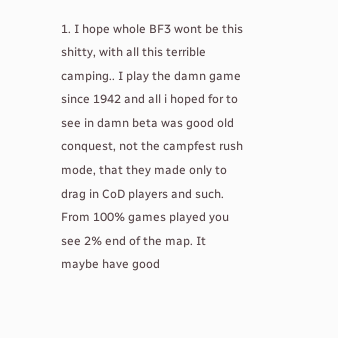1. I hope whole BF3 wont be this shitty, with all this terrible camping.. I play the damn game since 1942 and all i hoped for to see in damn beta was good old conquest, not the campfest rush mode, that they made only to drag in CoD players and such. From 100% games played you see 2% end of the map. It maybe have good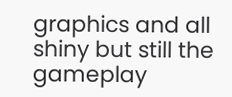graphics and all shiny but still the gameplay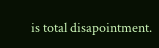is total disapointment.